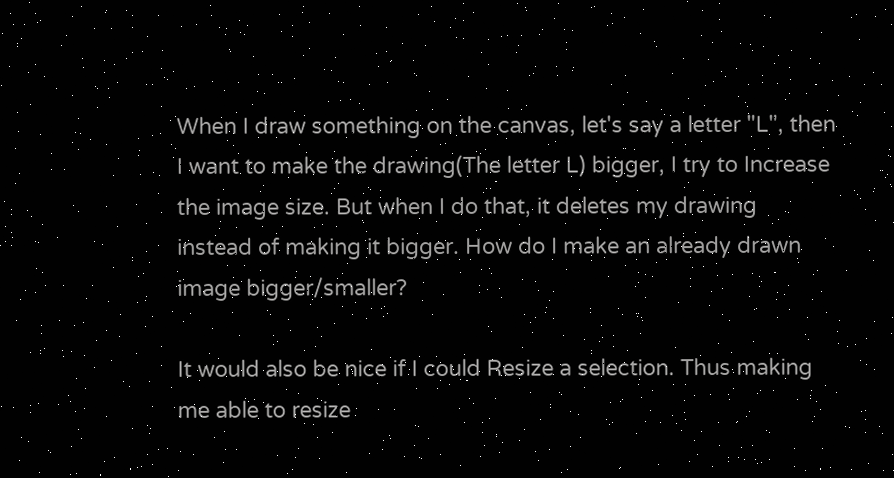When I draw something on the canvas, let's say a letter "L", then I want to make the drawing(The letter L) bigger, I try to Increase the image size. But when I do that, it deletes my drawing instead of making it bigger. How do I make an already drawn image bigger/smaller?

It would also be nice if I could Resize a selection. Thus making me able to resize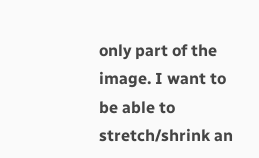only part of the image. I want to be able to stretch/shrink an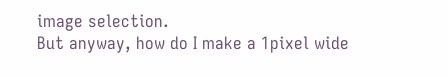image selection.
But anyway, how do I make a 1pixel wide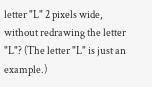letter "L" 2 pixels wide, without redrawing the letter "L"? (The letter "L" is just an example.)